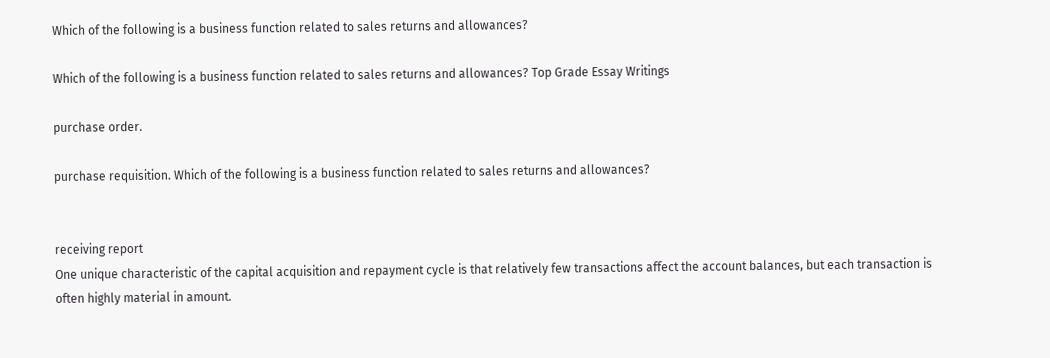Which of the following is a business function related to sales returns and allowances?

Which of the following is a business function related to sales returns and allowances? Top Grade Essay Writings

purchase order.

purchase requisition. Which of the following is a business function related to sales returns and allowances?


receiving report
One unique characteristic of the capital acquisition and repayment cycle is that relatively few transactions affect the account balances, but each transaction is often highly material in amount.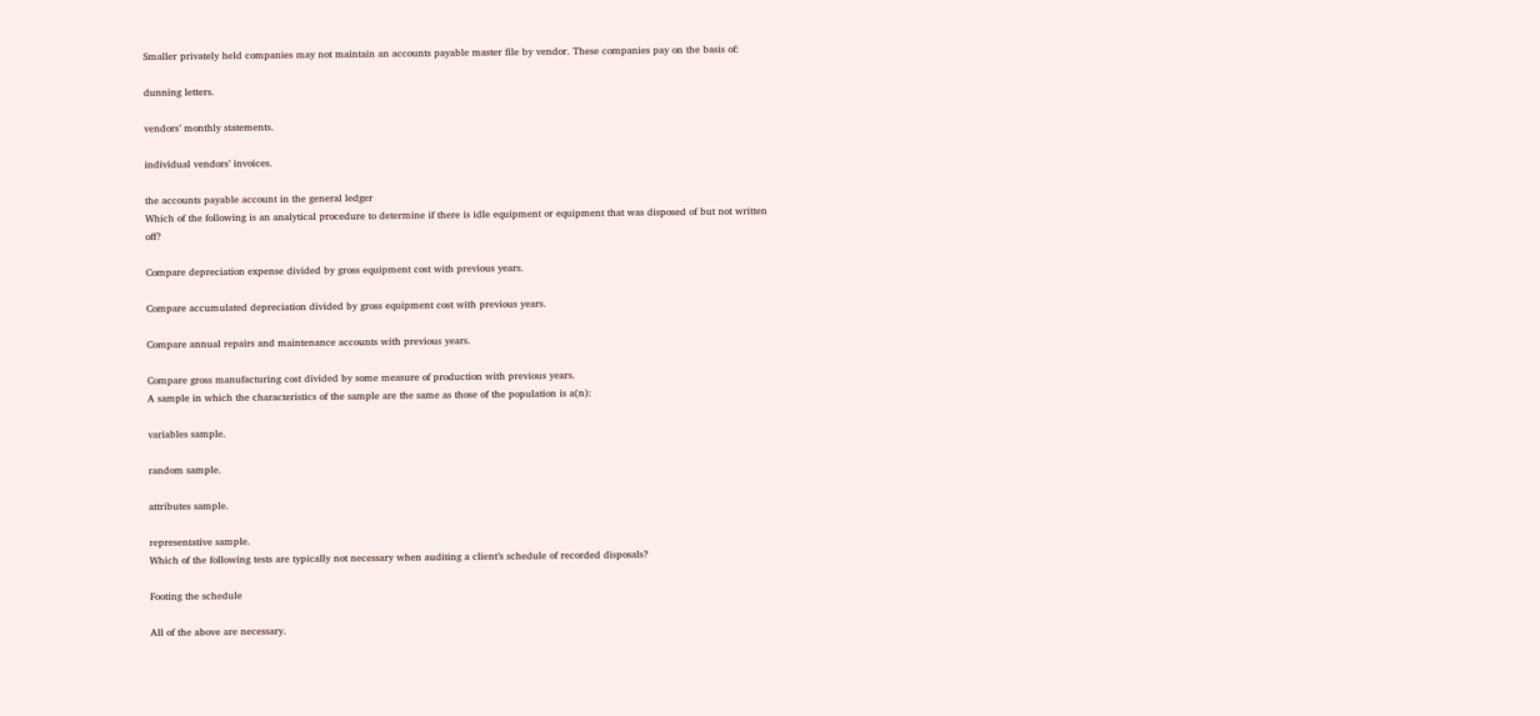Smaller privately held companies may not maintain an accounts payable master file by vendor. These companies pay on the basis of:

dunning letters.

vendors’ monthly statements.

individual vendors’ invoices.

the accounts payable account in the general ledger
Which of the following is an analytical procedure to determine if there is idle equipment or equipment that was disposed of but not written off?

Compare depreciation expense divided by gross equipment cost with previous years.

Compare accumulated depreciation divided by gross equipment cost with previous years.

Compare annual repairs and maintenance accounts with previous years.

Compare gross manufacturing cost divided by some measure of production with previous years.
A sample in which the characteristics of the sample are the same as those of the population is a(n):

variables sample.

random sample.

attributes sample.

representative sample.
Which of the following tests are typically not necessary when auditing a client’s schedule of recorded disposals?

Footing the schedule

All of the above are necessary.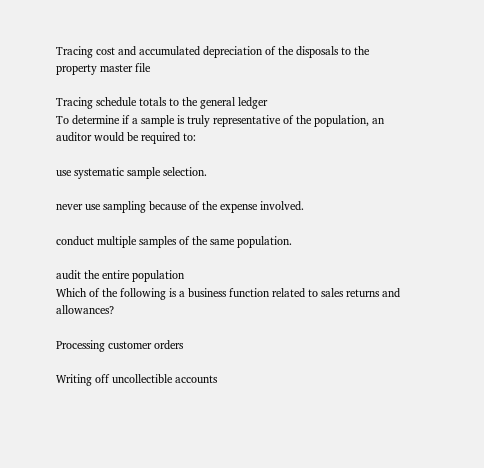Tracing cost and accumulated depreciation of the disposals to the property master file

Tracing schedule totals to the general ledger
To determine if a sample is truly representative of the population, an auditor would be required to:

use systematic sample selection.

never use sampling because of the expense involved.

conduct multiple samples of the same population.

audit the entire population
Which of the following is a business function related to sales returns and allowances?

Processing customer orders

Writing off uncollectible accounts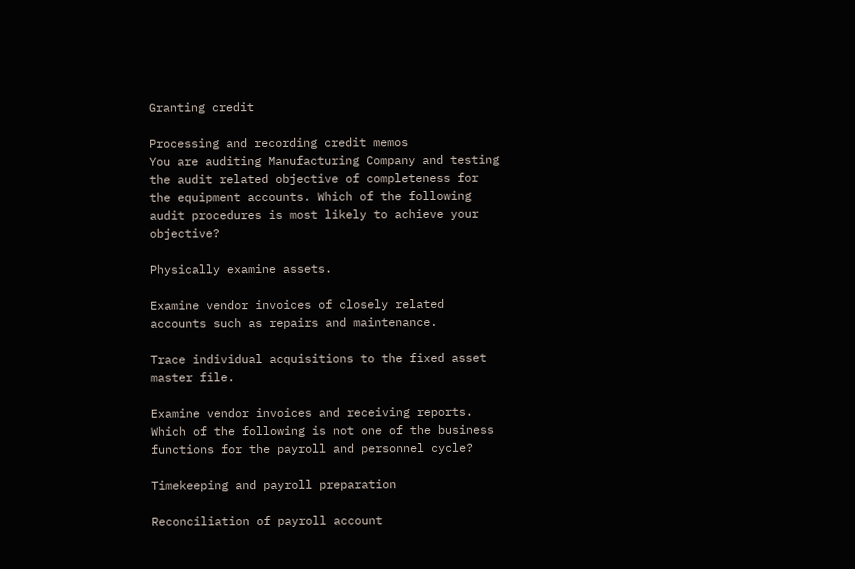Granting credit

Processing and recording credit memos
You are auditing Manufacturing Company and testing the audit related objective of completeness for the equipment accounts. Which of the following audit procedures is most likely to achieve your objective?

Physically examine assets.

Examine vendor invoices of closely related accounts such as repairs and maintenance.

Trace individual acquisitions to the fixed asset master file.

Examine vendor invoices and receiving reports.
Which of the following is not one of the business functions for the payroll and personnel cycle?

Timekeeping and payroll preparation

Reconciliation of payroll account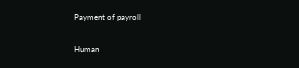Payment of payroll

Human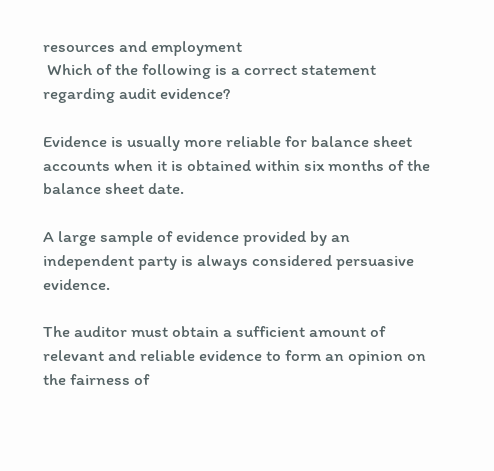resources and employment
 Which of the following is a correct statement regarding audit evidence?

Evidence is usually more reliable for balance sheet accounts when it is obtained within six months of the balance sheet date.

A large sample of evidence provided by an independent party is always considered persuasive evidence.

The auditor must obtain a sufficient amount of relevant and reliable evidence to form an opinion on the fairness of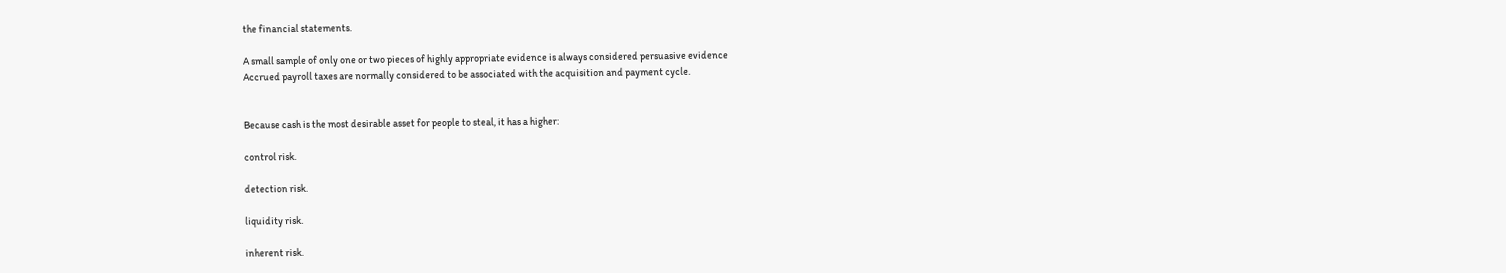the financial statements.

A small sample of only one or two pieces of highly appropriate evidence is always considered persuasive evidence
Accrued payroll taxes are normally considered to be associated with the acquisition and payment cycle.


Because cash is the most desirable asset for people to steal, it has a higher:

control risk.

detection risk.

liquidity risk.

inherent risk.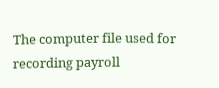The computer file used for recording payroll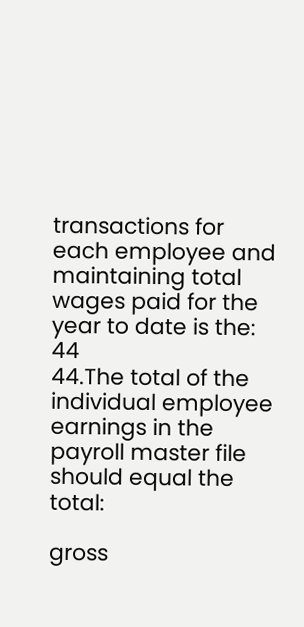transactions for each employee and maintaining total wages paid for the year to date is the: 44
44.The total of the individual employee earnings in the payroll master file should equal the total:

gross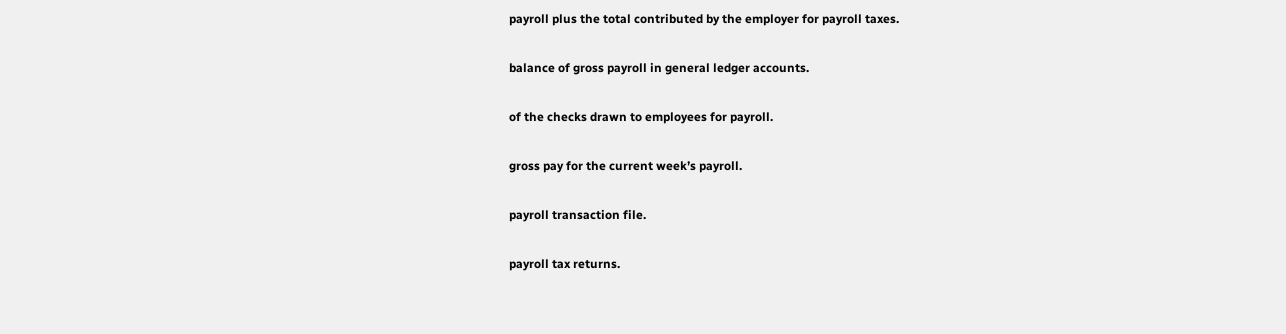payroll plus the total contributed by the employer for payroll taxes.

balance of gross payroll in general ledger accounts.

of the checks drawn to employees for payroll.

gross pay for the current week’s payroll.

payroll transaction file.

payroll tax returns.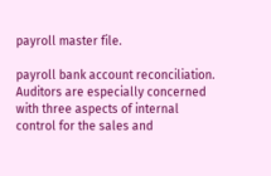payroll master file.

payroll bank account reconciliation.
Auditors are especially concerned with three aspects of internal control for the sales and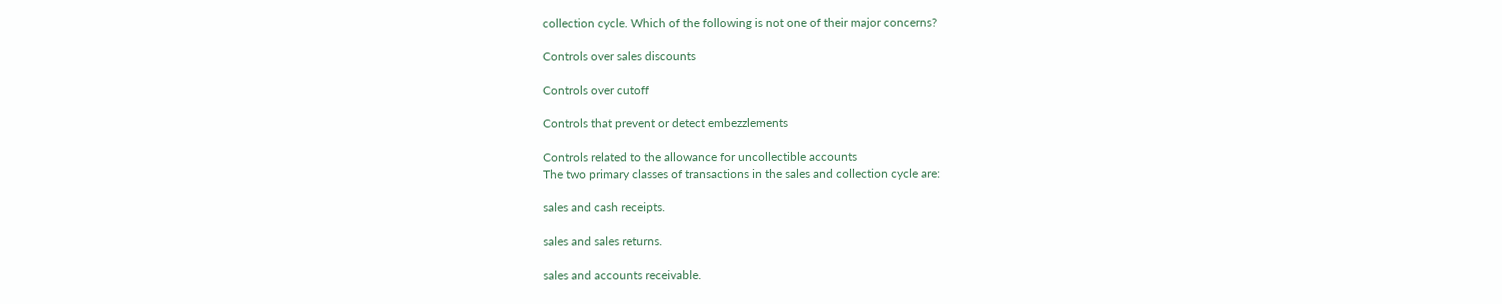collection cycle. Which of the following is not one of their major concerns?

Controls over sales discounts

Controls over cutoff

Controls that prevent or detect embezzlements

Controls related to the allowance for uncollectible accounts
The two primary classes of transactions in the sales and collection cycle are:

sales and cash receipts.

sales and sales returns.

sales and accounts receivable.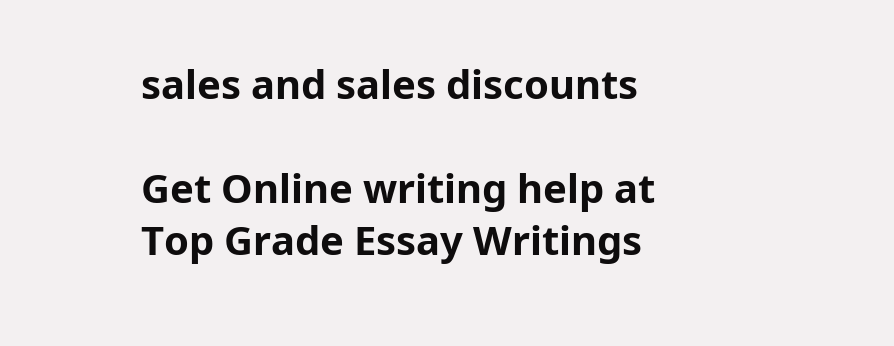sales and sales discounts

Get Online writing help at Top Grade Essay Writings